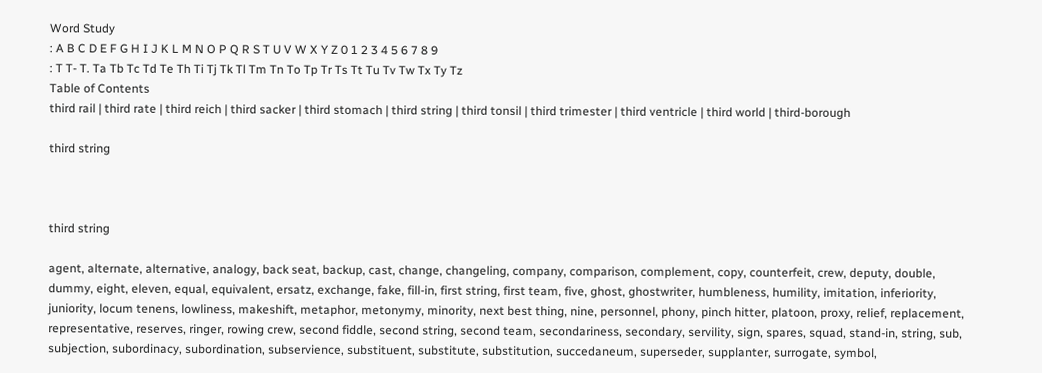Word Study
: A B C D E F G H I J K L M N O P Q R S T U V W X Y Z 0 1 2 3 4 5 6 7 8 9
: T T- T. Ta Tb Tc Td Te Th Ti Tj Tk Tl Tm Tn To Tp Tr Ts Tt Tu Tv Tw Tx Ty Tz
Table of Contents
third rail | third rate | third reich | third sacker | third stomach | third string | third tonsil | third trimester | third ventricle | third world | third-borough

third string



third string

agent, alternate, alternative, analogy, back seat, backup, cast, change, changeling, company, comparison, complement, copy, counterfeit, crew, deputy, double, dummy, eight, eleven, equal, equivalent, ersatz, exchange, fake, fill-in, first string, first team, five, ghost, ghostwriter, humbleness, humility, imitation, inferiority, juniority, locum tenens, lowliness, makeshift, metaphor, metonymy, minority, next best thing, nine, personnel, phony, pinch hitter, platoon, proxy, relief, replacement, representative, reserves, ringer, rowing crew, second fiddle, second string, second team, secondariness, secondary, servility, sign, spares, squad, stand-in, string, sub, subjection, subordinacy, subordination, subservience, substituent, substitute, substitution, succedaneum, superseder, supplanter, surrogate, symbol,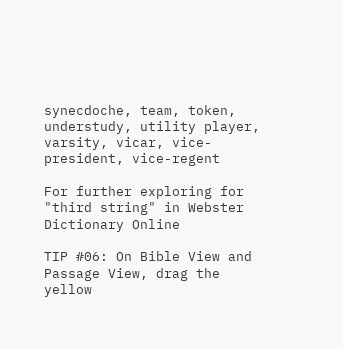synecdoche, team, token, understudy, utility player, varsity, vicar, vice-president, vice-regent

For further exploring for "third string" in Webster Dictionary Online

TIP #06: On Bible View and Passage View, drag the yellow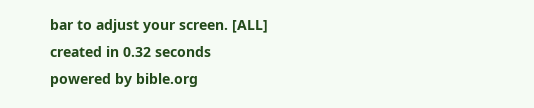bar to adjust your screen. [ALL]
created in 0.32 seconds
powered by bible.org